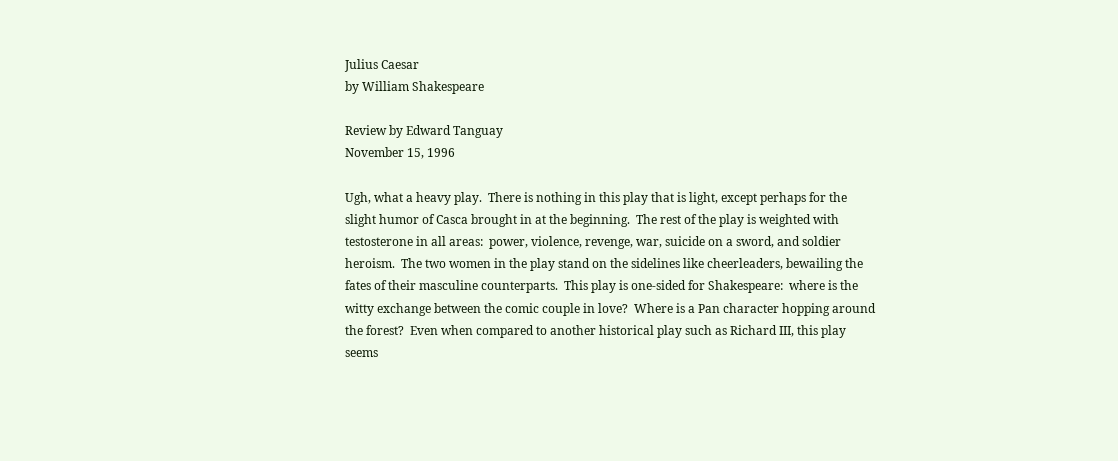Julius Caesar
by William Shakespeare

Review by Edward Tanguay
November 15, 1996

Ugh, what a heavy play.  There is nothing in this play that is light, except perhaps for the slight humor of Casca brought in at the beginning.  The rest of the play is weighted with testosterone in all areas:  power, violence, revenge, war, suicide on a sword, and soldier heroism.  The two women in the play stand on the sidelines like cheerleaders, bewailing the fates of their masculine counterparts.  This play is one-sided for Shakespeare:  where is the witty exchange between the comic couple in love?  Where is a Pan character hopping around the forest?  Even when compared to another historical play such as Richard III, this play seems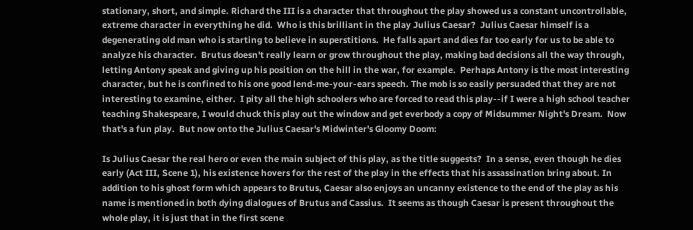stationary, short, and simple. Richard the III is a character that throughout the play showed us a constant uncontrollable, extreme character in everything he did.  Who is this brilliant in the play Julius Caesar?  Julius Caesar himself is a degenerating old man who is starting to believe in superstitions.  He falls apart and dies far too early for us to be able to analyze his character.  Brutus doesn't really learn or grow throughout the play, making bad decisions all the way through, letting Antony speak and giving up his position on the hill in the war, for example.  Perhaps Antony is the most interesting character, but he is confined to his one good lend-me-your-ears speech. The mob is so easily persuaded that they are not interesting to examine, either.  I pity all the high schoolers who are forced to read this play--if I were a high school teacher teaching Shakespeare, I would chuck this play out the window and get everbody a copy of Midsummer Night's Dream.  Now that's a fun play.  But now onto the Julius Caesar's Midwinter's Gloomy Doom:

Is Julius Caesar the real hero or even the main subject of this play, as the title suggests?  In a sense, even though he dies early (Act III, Scene 1), his existence hovers for the rest of the play in the effects that his assassination bring about. In addition to his ghost form which appears to Brutus, Caesar also enjoys an uncanny existence to the end of the play as his name is mentioned in both dying dialogues of Brutus and Cassius.  It seems as though Caesar is present throughout the whole play, it is just that in the first scene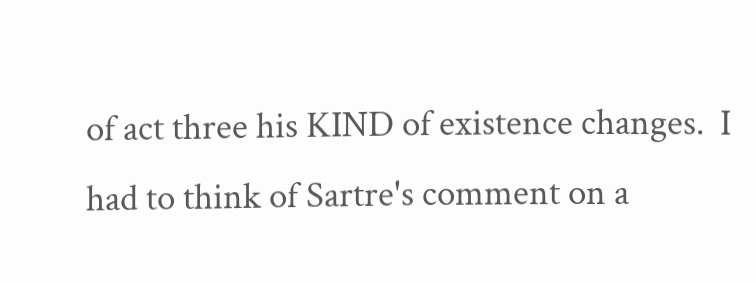of act three his KIND of existence changes.  I had to think of Sartre's comment on a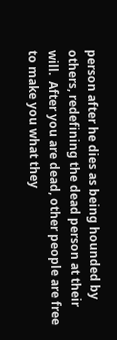person after he dies as being hounded by others, redefining the dead person at their will.  After you are dead, other people are free to make you what they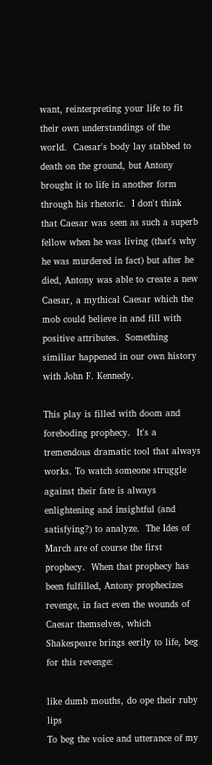want, reinterpreting your life to fit their own understandings of the world.  Caesar's body lay stabbed to death on the ground, but Antony brought it to life in another form through his rhetoric.  I don't think that Caesar was seen as such a superb fellow when he was living (that's why he was murdered in fact) but after he died, Antony was able to create a new Caesar, a mythical Caesar which the mob could believe in and fill with positive attributes.  Something similiar happened in our own history with John F. Kennedy.

This play is filled with doom and foreboding prophecy.  It's a tremendous dramatic tool that always works. To watch someone struggle against their fate is always enlightening and insightful (and satisfying?) to analyze.  The Ides of March are of course the first prophecy.  When that prophecy has been fulfilled, Antony prophecizes revenge, in fact even the wounds of Caesar themselves, which Shakespeare brings eerily to life, beg for this revenge:

like dumb mouths, do ope their ruby lips
To beg the voice and utterance of my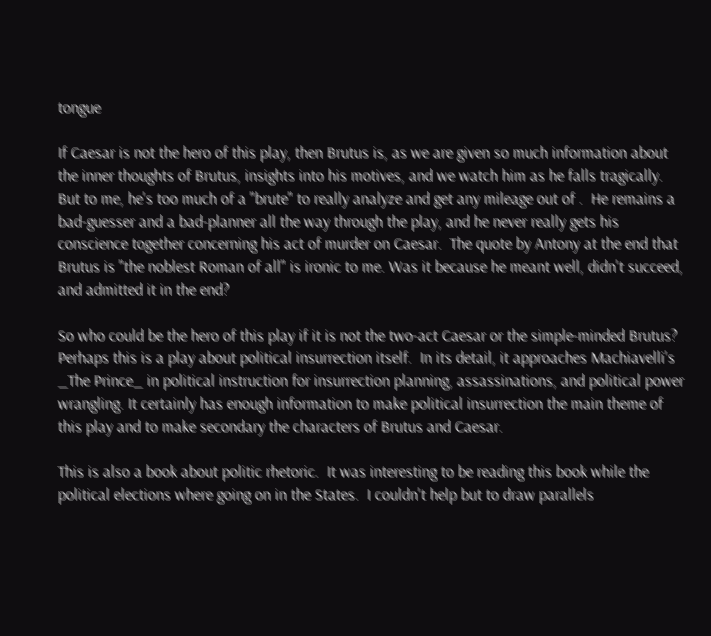tongue

If Caesar is not the hero of this play, then Brutus is, as we are given so much information about the inner thoughts of Brutus, insights into his motives, and we watch him as he falls tragically.  But to me, he's too much of a "brute" to really analyze and get any mileage out of .  He remains a bad-guesser and a bad-planner all the way through the play, and he never really gets his conscience together concerning his act of murder on Caesar.  The quote by Antony at the end that Brutus is "the noblest Roman of all" is ironic to me. Was it because he meant well, didn't succeed, and admitted it in the end?

So who could be the hero of this play if it is not the two-act Caesar or the simple-minded Brutus?  Perhaps this is a play about political insurrection itself.  In its detail, it approaches Machiavelli's _The Prince_ in political instruction for insurrection planning, assassinations, and political power wrangling. It certainly has enough information to make political insurrection the main theme of this play and to make secondary the characters of Brutus and Caesar.

This is also a book about politic rhetoric.  It was interesting to be reading this book while the political elections where going on in the States.  I couldn't help but to draw parallels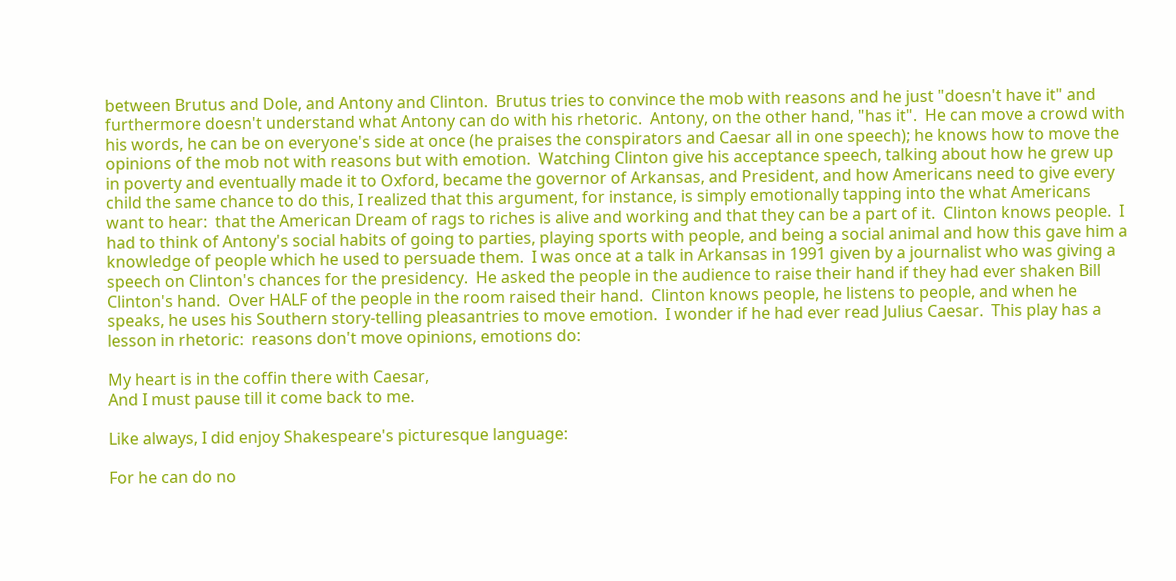between Brutus and Dole, and Antony and Clinton.  Brutus tries to convince the mob with reasons and he just "doesn't have it" and furthermore doesn't understand what Antony can do with his rhetoric.  Antony, on the other hand, "has it".  He can move a crowd with his words, he can be on everyone's side at once (he praises the conspirators and Caesar all in one speech); he knows how to move the opinions of the mob not with reasons but with emotion.  Watching Clinton give his acceptance speech, talking about how he grew up in poverty and eventually made it to Oxford, became the governor of Arkansas, and President, and how Americans need to give every child the same chance to do this, I realized that this argument, for instance, is simply emotionally tapping into the what Americans want to hear:  that the American Dream of rags to riches is alive and working and that they can be a part of it.  Clinton knows people.  I had to think of Antony's social habits of going to parties, playing sports with people, and being a social animal and how this gave him a knowledge of people which he used to persuade them.  I was once at a talk in Arkansas in 1991 given by a journalist who was giving a speech on Clinton's chances for the presidency.  He asked the people in the audience to raise their hand if they had ever shaken Bill Clinton's hand.  Over HALF of the people in the room raised their hand.  Clinton knows people, he listens to people, and when he speaks, he uses his Southern story-telling pleasantries to move emotion.  I wonder if he had ever read Julius Caesar.  This play has a lesson in rhetoric:  reasons don't move opinions, emotions do:

My heart is in the coffin there with Caesar,
And I must pause till it come back to me.

Like always, I did enjoy Shakespeare's picturesque language:

For he can do no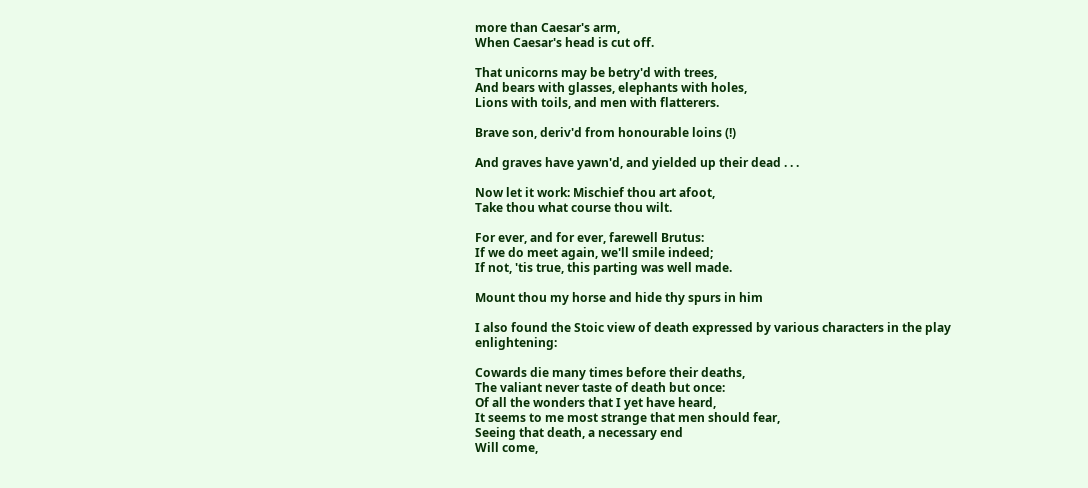more than Caesar's arm,
When Caesar's head is cut off.

That unicorns may be betry'd with trees,
And bears with glasses, elephants with holes,
Lions with toils, and men with flatterers.

Brave son, deriv'd from honourable loins (!)

And graves have yawn'd, and yielded up their dead . . .

Now let it work: Mischief thou art afoot,
Take thou what course thou wilt.

For ever, and for ever, farewell Brutus:
If we do meet again, we'll smile indeed;
If not, 'tis true, this parting was well made.

Mount thou my horse and hide thy spurs in him

I also found the Stoic view of death expressed by various characters in the play enlightening:

Cowards die many times before their deaths,
The valiant never taste of death but once:
Of all the wonders that I yet have heard,
It seems to me most strange that men should fear,
Seeing that death, a necessary end
Will come,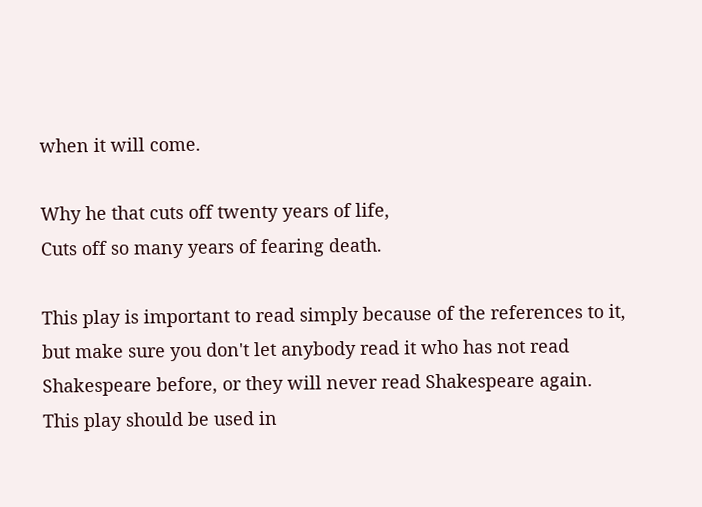when it will come.

Why he that cuts off twenty years of life,
Cuts off so many years of fearing death.

This play is important to read simply because of the references to it, but make sure you don't let anybody read it who has not read Shakespeare before, or they will never read Shakespeare again. This play should be used in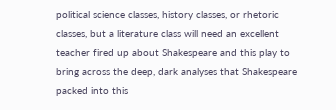political science classes, history classes, or rhetoric classes, but a literature class will need an excellent teacher fired up about Shakespeare and this play to bring across the deep, dark analyses that Shakespeare packed into this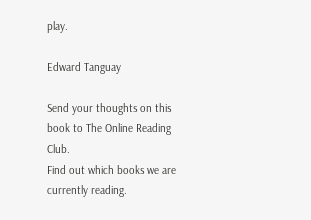play.

Edward Tanguay

Send your thoughts on this book to The Online Reading Club.
Find out which books we are currently reading.